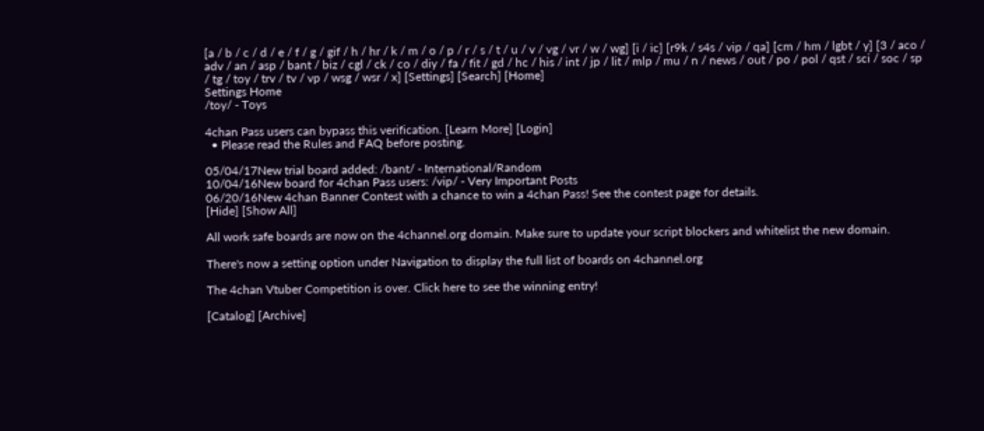[a / b / c / d / e / f / g / gif / h / hr / k / m / o / p / r / s / t / u / v / vg / vr / w / wg] [i / ic] [r9k / s4s / vip / qa] [cm / hm / lgbt / y] [3 / aco / adv / an / asp / bant / biz / cgl / ck / co / diy / fa / fit / gd / hc / his / int / jp / lit / mlp / mu / n / news / out / po / pol / qst / sci / soc / sp / tg / toy / trv / tv / vp / wsg / wsr / x] [Settings] [Search] [Home]
Settings Home
/toy/ - Toys

4chan Pass users can bypass this verification. [Learn More] [Login]
  • Please read the Rules and FAQ before posting.

05/04/17New trial board added: /bant/ - International/Random
10/04/16New board for 4chan Pass users: /vip/ - Very Important Posts
06/20/16New 4chan Banner Contest with a chance to win a 4chan Pass! See the contest page for details.
[Hide] [Show All]

All work safe boards are now on the 4channel.org domain. Make sure to update your script blockers and whitelist the new domain.

There's now a setting option under Navigation to display the full list of boards on 4channel.org

The 4chan Vtuber Competition is over. Click here to see the winning entry!

[Catalog] [Archive]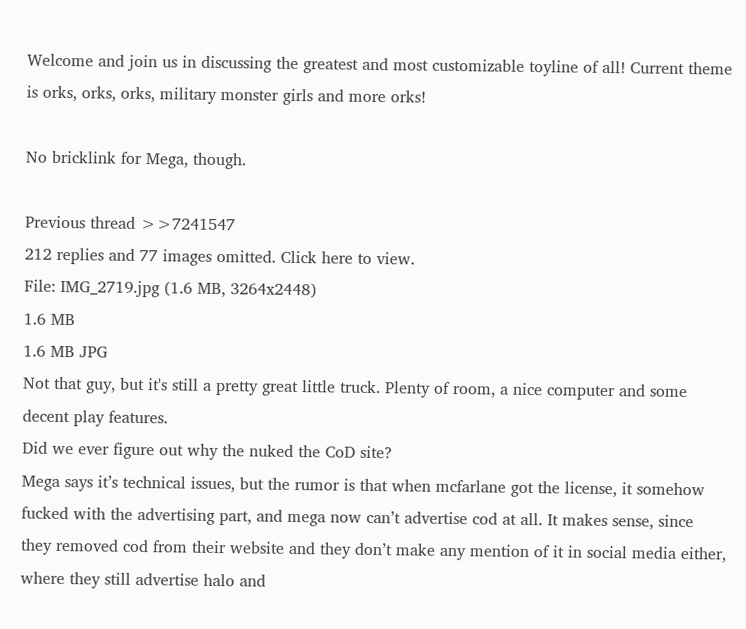Welcome and join us in discussing the greatest and most customizable toyline of all! Current theme is orks, orks, orks, military monster girls and more orks!

No bricklink for Mega, though.

Previous thread >>7241547
212 replies and 77 images omitted. Click here to view.
File: IMG_2719.jpg (1.6 MB, 3264x2448)
1.6 MB
1.6 MB JPG
Not that guy, but it's still a pretty great little truck. Plenty of room, a nice computer and some decent play features.
Did we ever figure out why the nuked the CoD site?
Mega says it’s technical issues, but the rumor is that when mcfarlane got the license, it somehow fucked with the advertising part, and mega now can’t advertise cod at all. It makes sense, since they removed cod from their website and they don’t make any mention of it in social media either, where they still advertise halo and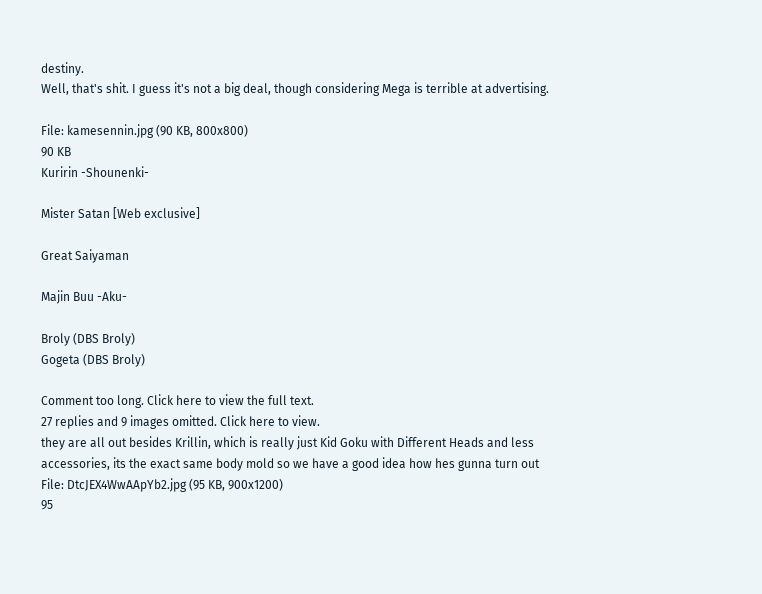destiny.
Well, that's shit. I guess it's not a big deal, though considering Mega is terrible at advertising.

File: kamesennin.jpg (90 KB, 800x800)
90 KB
Kuririn -Shounenki-

Mister Satan [Web exclusive]

Great Saiyaman

Majin Buu -Aku-

Broly (DBS Broly)
Gogeta (DBS Broly)

Comment too long. Click here to view the full text.
27 replies and 9 images omitted. Click here to view.
they are all out besides Krillin, which is really just Kid Goku with Different Heads and less accessories, its the exact same body mold so we have a good idea how hes gunna turn out
File: DtcJEX4WwAApYb2.jpg (95 KB, 900x1200)
95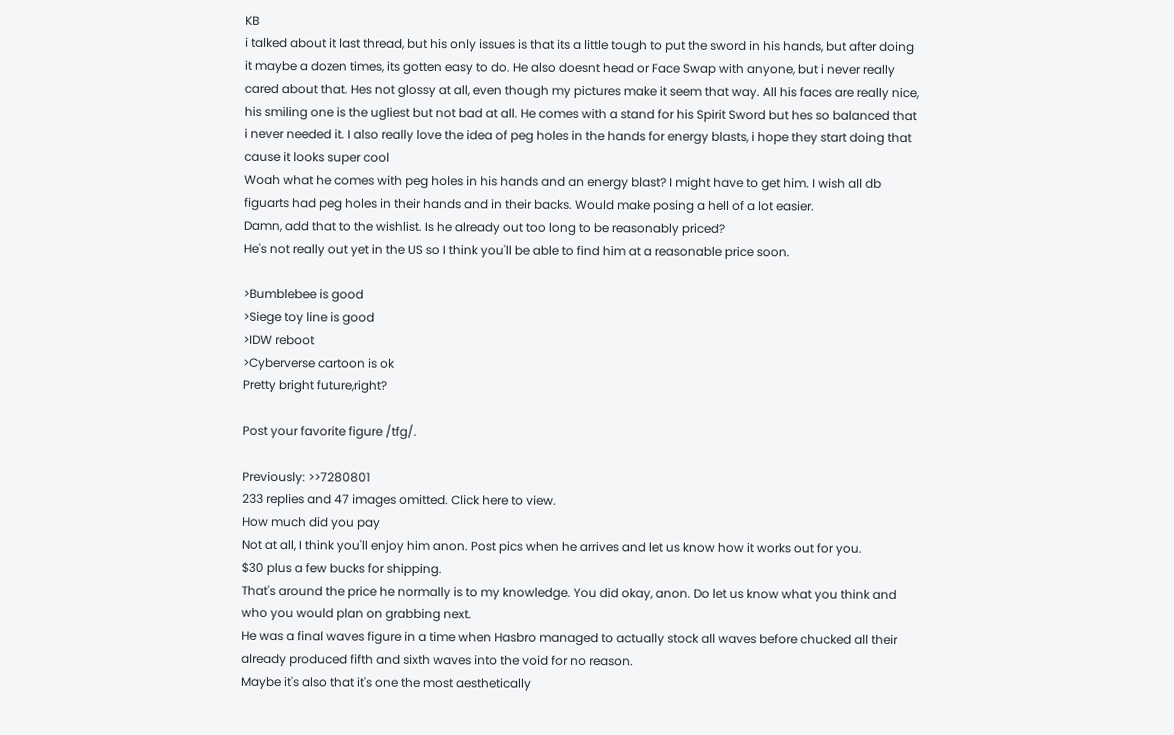KB
i talked about it last thread, but his only issues is that its a little tough to put the sword in his hands, but after doing it maybe a dozen times, its gotten easy to do. He also doesnt head or Face Swap with anyone, but i never really cared about that. Hes not glossy at all, even though my pictures make it seem that way. All his faces are really nice, his smiling one is the ugliest but not bad at all. He comes with a stand for his Spirit Sword but hes so balanced that i never needed it. I also really love the idea of peg holes in the hands for energy blasts, i hope they start doing that cause it looks super cool
Woah what he comes with peg holes in his hands and an energy blast? I might have to get him. I wish all db figuarts had peg holes in their hands and in their backs. Would make posing a hell of a lot easier.
Damn, add that to the wishlist. Is he already out too long to be reasonably priced?
He's not really out yet in the US so I think you'll be able to find him at a reasonable price soon.

>Bumblebee is good
>Siege toy line is good
>IDW reboot
>Cyberverse cartoon is ok
Pretty bright future,right?

Post your favorite figure /tfg/.

Previously: >>7280801
233 replies and 47 images omitted. Click here to view.
How much did you pay
Not at all, I think you'll enjoy him anon. Post pics when he arrives and let us know how it works out for you.
$30 plus a few bucks for shipping.
That's around the price he normally is to my knowledge. You did okay, anon. Do let us know what you think and who you would plan on grabbing next.
He was a final waves figure in a time when Hasbro managed to actually stock all waves before chucked all their already produced fifth and sixth waves into the void for no reason.
Maybe it's also that it's one the most aesthetically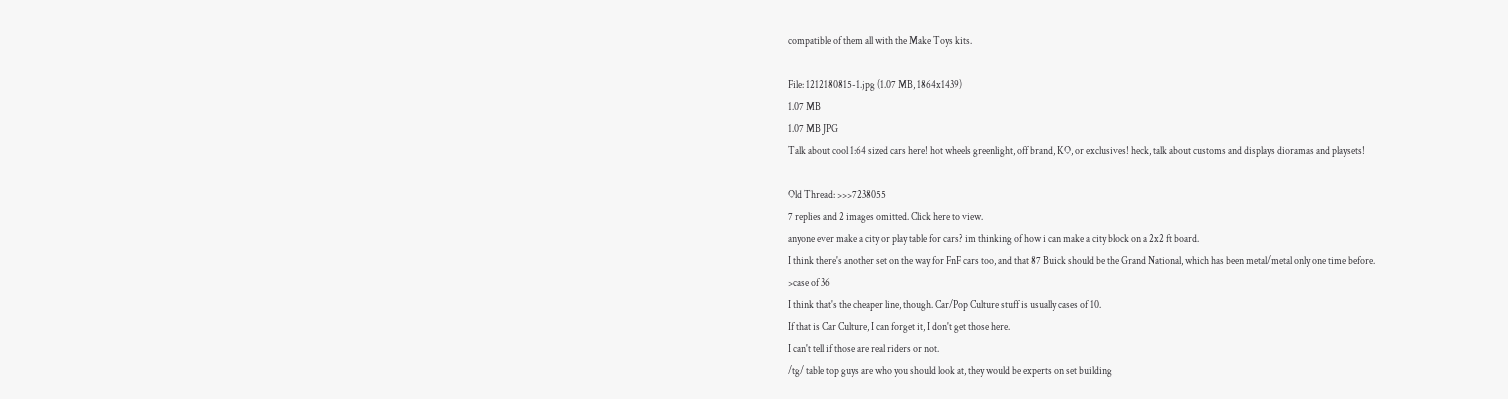compatible of them all with the Make Toys kits.

File: 1212180815-1.jpg (1.07 MB, 1864x1439)
1.07 MB
1.07 MB JPG
Talk about cool 1:64 sized cars here! hot wheels greenlight, off brand, KO, or exclusives! heck, talk about customs and displays dioramas and playsets!

Old Thread: >>>7238055
7 replies and 2 images omitted. Click here to view.
anyone ever make a city or play table for cars? im thinking of how i can make a city block on a 2x2 ft board.
I think there's another set on the way for FnF cars too, and that 87 Buick should be the Grand National, which has been metal/metal only one time before.
>case of 36
I think that's the cheaper line, though. Car/Pop Culture stuff is usually cases of 10.
If that is Car Culture, I can forget it, I don't get those here.
I can't tell if those are real riders or not.
/tg/ table top guys are who you should look at, they would be experts on set building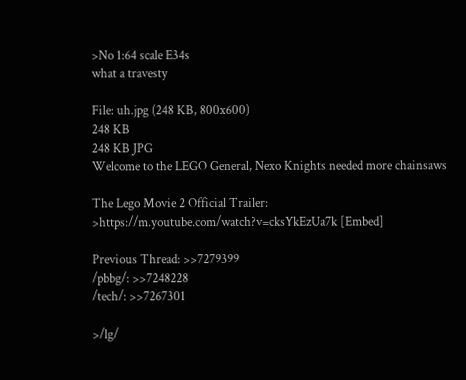>No 1:64 scale E34s
what a travesty

File: uh.jpg (248 KB, 800x600)
248 KB
248 KB JPG
Welcome to the LEGO General, Nexo Knights needed more chainsaws

The Lego Movie 2 Official Trailer:
>https://m.youtube.com/watch?v=cksYkEzUa7k [Embed]

Previous Thread: >>7279399
/pbbg/: >>7248228
/tech/: >>7267301

>/lg/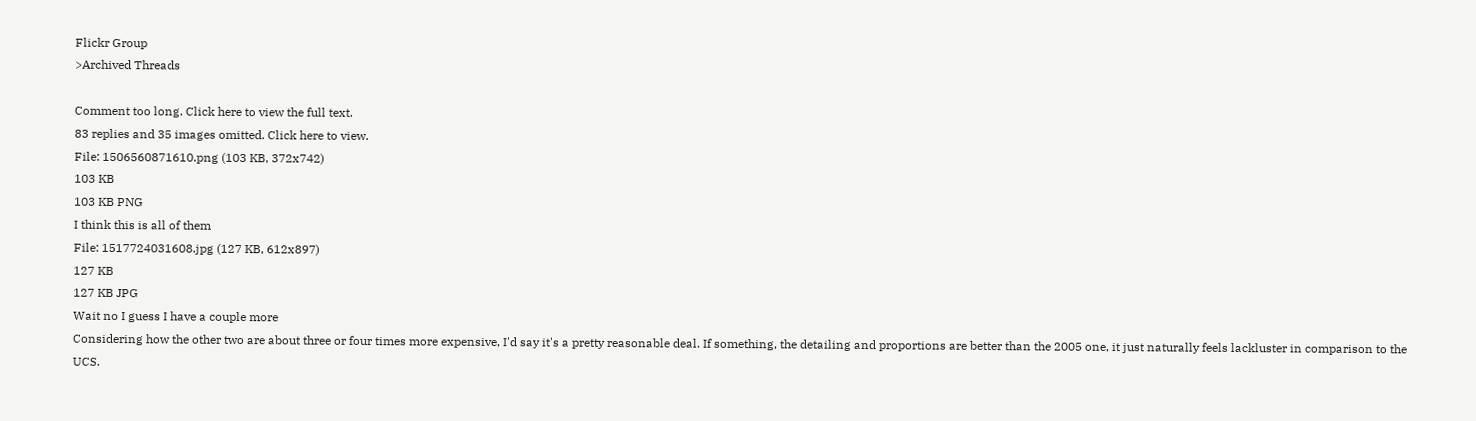Flickr Group
>Archived Threads

Comment too long. Click here to view the full text.
83 replies and 35 images omitted. Click here to view.
File: 1506560871610.png (103 KB, 372x742)
103 KB
103 KB PNG
I think this is all of them
File: 1517724031608.jpg (127 KB, 612x897)
127 KB
127 KB JPG
Wait no I guess I have a couple more
Considering how the other two are about three or four times more expensive, I'd say it's a pretty reasonable deal. If something, the detailing and proportions are better than the 2005 one, it just naturally feels lackluster in comparison to the UCS.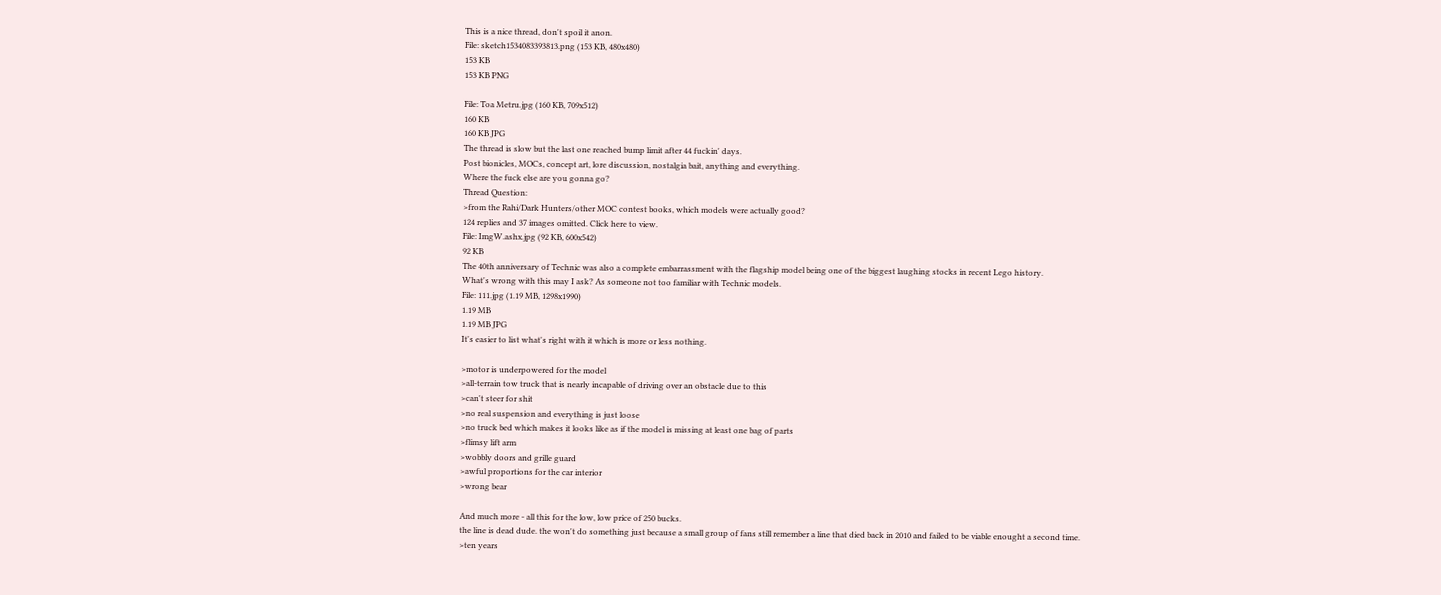This is a nice thread, don't spoil it anon.
File: sketch1534083393813.png (153 KB, 480x480)
153 KB
153 KB PNG

File: Toa Metru.jpg (160 KB, 709x512)
160 KB
160 KB JPG
The thread is slow but the last one reached bump limit after 44 fuckin' days.
Post bionicles, MOCs, concept art, lore discussion, nostalgia bait, anything and everything.
Where the fuck else are you gonna go?
Thread Question:
>from the Rahi/Dark Hunters/other MOC contest books, which models were actually good?
124 replies and 37 images omitted. Click here to view.
File: ImgW.ashx.jpg (92 KB, 600x542)
92 KB
The 40th anniversary of Technic was also a complete embarrassment with the flagship model being one of the biggest laughing stocks in recent Lego history.
What's wrong with this may I ask? As someone not too familiar with Technic models.
File: 111.jpg (1.19 MB, 1298x1990)
1.19 MB
1.19 MB JPG
It's easier to list what's right with it which is more or less nothing.

>motor is underpowered for the model
>all-terrain tow truck that is nearly incapable of driving over an obstacle due to this
>can't steer for shit
>no real suspension and everything is just loose
>no truck bed which makes it looks like as if the model is missing at least one bag of parts
>flimsy lift arm
>wobbly doors and grille guard
>awful proportions for the car interior
>wrong bear

And much more - all this for the low, low price of 250 bucks.
the line is dead dude. the won't do something just because a small group of fans still remember a line that died back in 2010 and failed to be viable enought a second time.
>ten years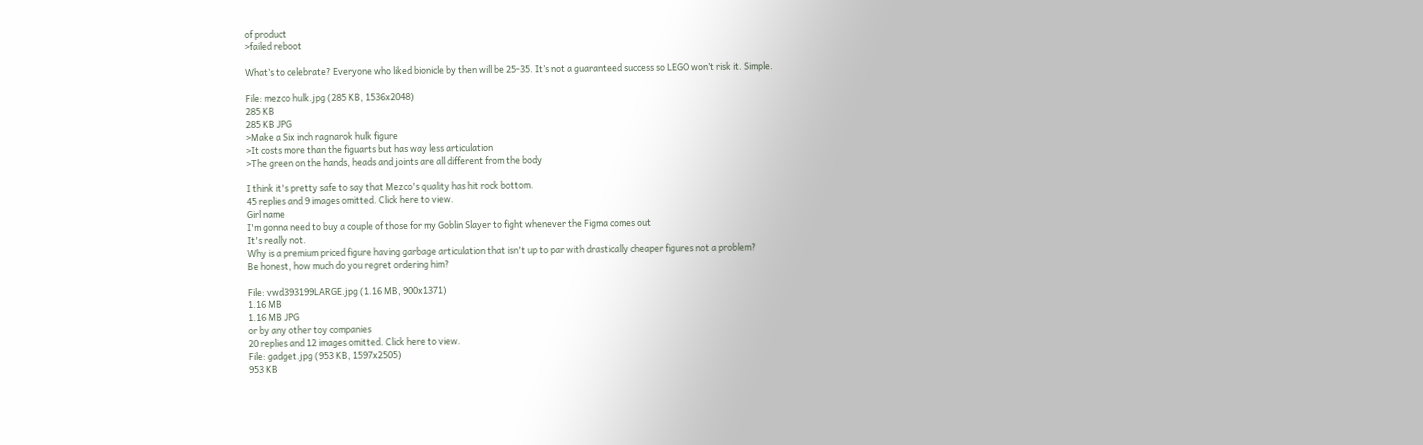of product
>failed reboot

What’s to celebrate? Everyone who liked bionicle by then will be 25-35. It’s not a guaranteed success so LEGO won’t risk it. Simple.

File: mezco hulk.jpg (285 KB, 1536x2048)
285 KB
285 KB JPG
>Make a Six inch ragnarok hulk figure
>It costs more than the figuarts but has way less articulation
>The green on the hands, heads and joints are all different from the body

I think it's pretty safe to say that Mezco's quality has hit rock bottom.
45 replies and 9 images omitted. Click here to view.
Girl name
I'm gonna need to buy a couple of those for my Goblin Slayer to fight whenever the Figma comes out
It's really not.
Why is a premium priced figure having garbage articulation that isn't up to par with drastically cheaper figures not a problem?
Be honest, how much do you regret ordering him?

File: vwd393199LARGE.jpg (1.16 MB, 900x1371)
1.16 MB
1.16 MB JPG
or by any other toy companies
20 replies and 12 images omitted. Click here to view.
File: gadget.jpg (953 KB, 1597x2505)
953 KB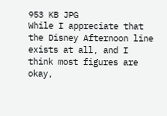953 KB JPG
While I appreciate that the Disney Afternoon line exists at all, and I think most figures are okay,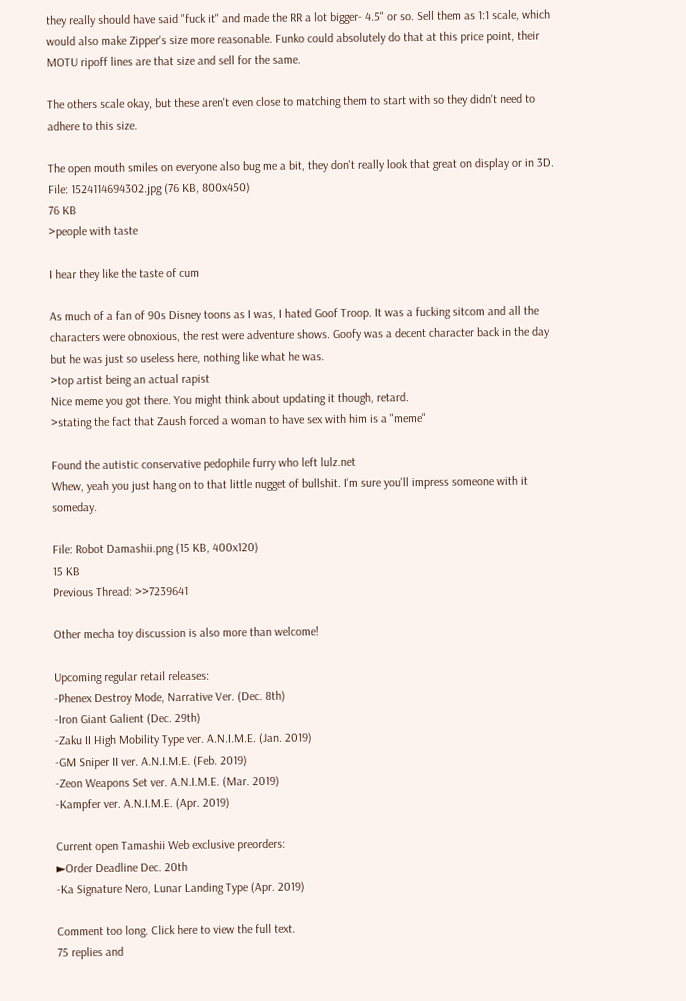they really should have said "fuck it" and made the RR a lot bigger- 4.5" or so. Sell them as 1:1 scale, which would also make Zipper's size more reasonable. Funko could absolutely do that at this price point, their MOTU ripoff lines are that size and sell for the same.

The others scale okay, but these aren't even close to matching them to start with so they didn't need to adhere to this size.

The open mouth smiles on everyone also bug me a bit, they don't really look that great on display or in 3D.
File: 1524114694302.jpg (76 KB, 800x450)
76 KB
>people with taste

I hear they like the taste of cum

As much of a fan of 90s Disney toons as I was, I hated Goof Troop. It was a fucking sitcom and all the characters were obnoxious, the rest were adventure shows. Goofy was a decent character back in the day but he was just so useless here, nothing like what he was.
>top artist being an actual rapist
Nice meme you got there. You might think about updating it though, retard.
>stating the fact that Zaush forced a woman to have sex with him is a "meme"

Found the autistic conservative pedophile furry who left lulz.net
Whew, yeah you just hang on to that little nugget of bullshit. I'm sure you'll impress someone with it someday.

File: Robot Damashii.png (15 KB, 400x120)
15 KB
Previous Thread: >>7239641

Other mecha toy discussion is also more than welcome!

Upcoming regular retail releases:
-Phenex Destroy Mode, Narrative Ver. (Dec. 8th)
-Iron Giant Galient (Dec. 29th)
-Zaku II High Mobility Type ver. A.N.I.M.E. (Jan. 2019)
-GM Sniper II ver. A.N.I.M.E. (Feb. 2019)
-Zeon Weapons Set ver. A.N.I.M.E. (Mar. 2019)
-Kampfer ver. A.N.I.M.E. (Apr. 2019)

Current open Tamashii Web exclusive preorders:
►Order Deadline Dec. 20th
-Ka Signature Nero, Lunar Landing Type (Apr. 2019)

Comment too long. Click here to view the full text.
75 replies and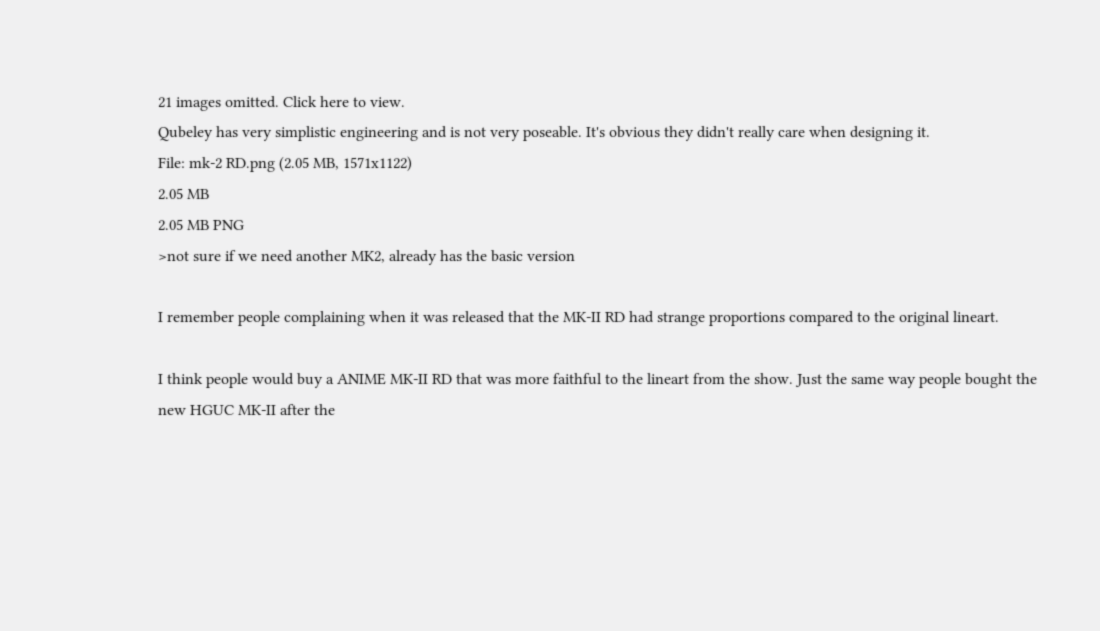21 images omitted. Click here to view.
Qubeley has very simplistic engineering and is not very poseable. It's obvious they didn't really care when designing it.
File: mk-2 RD.png (2.05 MB, 1571x1122)
2.05 MB
2.05 MB PNG
>not sure if we need another MK2, already has the basic version

I remember people complaining when it was released that the MK-II RD had strange proportions compared to the original lineart.

I think people would buy a ANIME MK-II RD that was more faithful to the lineart from the show. Just the same way people bought the new HGUC MK-II after the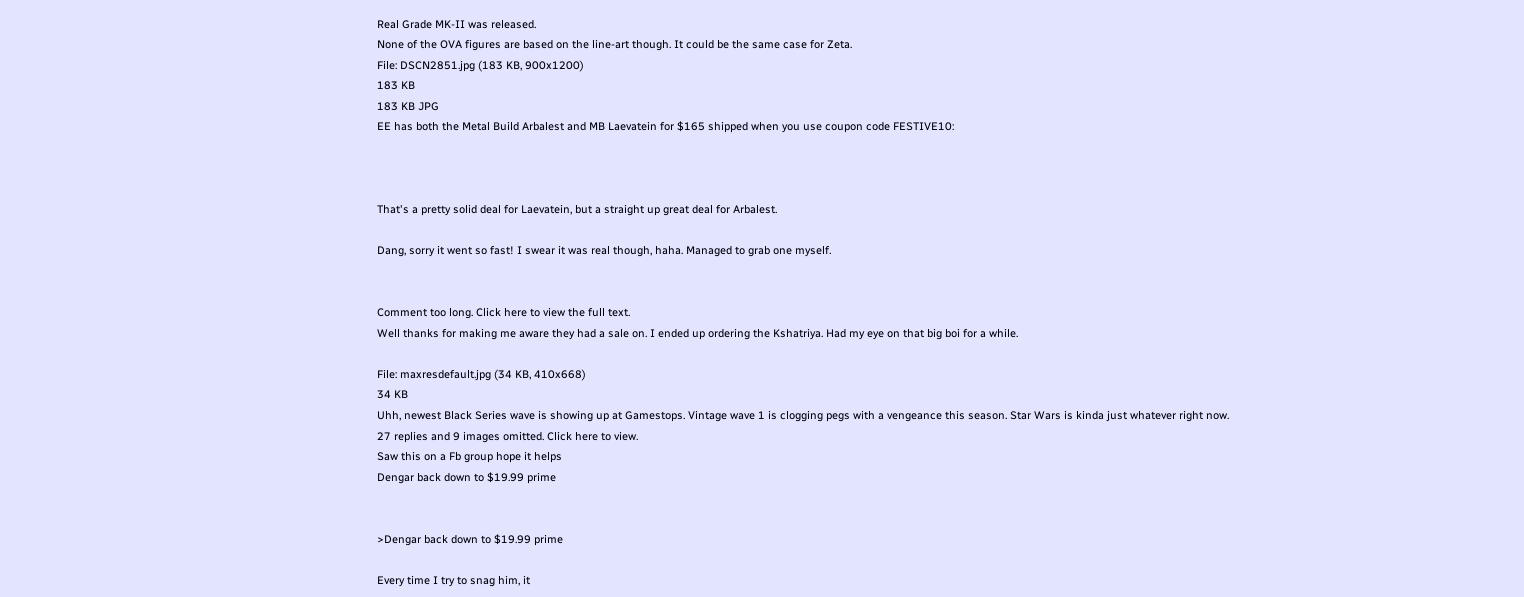Real Grade MK-II was released.
None of the OVA figures are based on the line-art though. It could be the same case for Zeta.
File: DSCN2851.jpg (183 KB, 900x1200)
183 KB
183 KB JPG
EE has both the Metal Build Arbalest and MB Laevatein for $165 shipped when you use coupon code FESTIVE10:



That's a pretty solid deal for Laevatein, but a straight up great deal for Arbalest.

Dang, sorry it went so fast! I swear it was real though, haha. Managed to grab one myself.


Comment too long. Click here to view the full text.
Well thanks for making me aware they had a sale on. I ended up ordering the Kshatriya. Had my eye on that big boi for a while.

File: maxresdefault.jpg (34 KB, 410x668)
34 KB
Uhh, newest Black Series wave is showing up at Gamestops. Vintage wave 1 is clogging pegs with a vengeance this season. Star Wars is kinda just whatever right now.
27 replies and 9 images omitted. Click here to view.
Saw this on a Fb group hope it helps
Dengar back down to $19.99 prime


>Dengar back down to $19.99 prime

Every time I try to snag him, it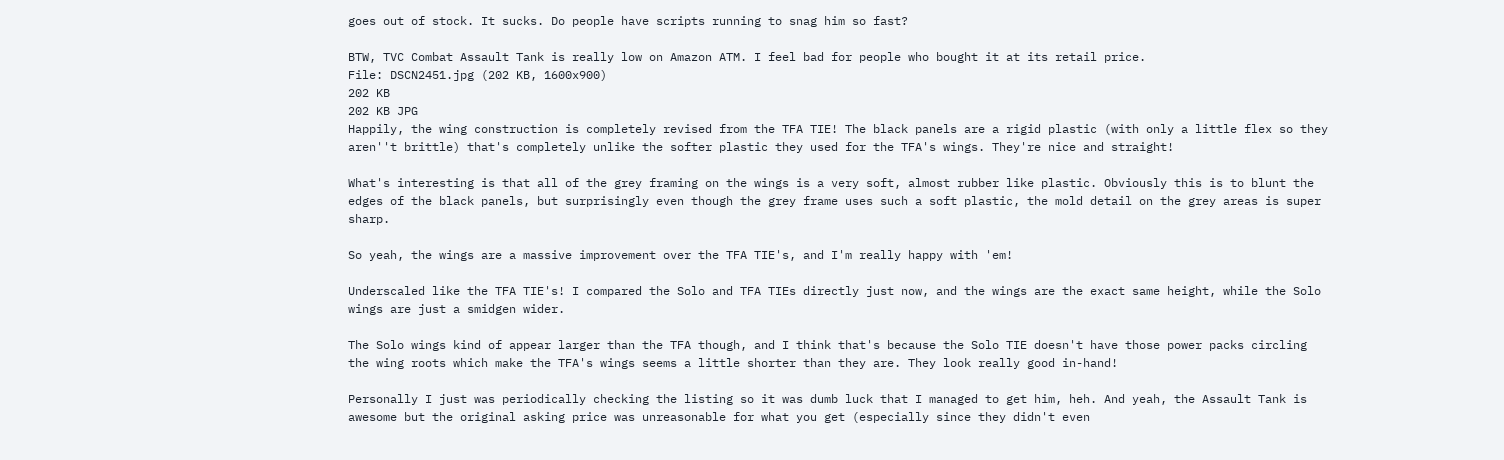goes out of stock. It sucks. Do people have scripts running to snag him so fast?

BTW, TVC Combat Assault Tank is really low on Amazon ATM. I feel bad for people who bought it at its retail price.
File: DSCN2451.jpg (202 KB, 1600x900)
202 KB
202 KB JPG
Happily, the wing construction is completely revised from the TFA TIE! The black panels are a rigid plastic (with only a little flex so they aren''t brittle) that's completely unlike the softer plastic they used for the TFA's wings. They're nice and straight!

What's interesting is that all of the grey framing on the wings is a very soft, almost rubber like plastic. Obviously this is to blunt the edges of the black panels, but surprisingly even though the grey frame uses such a soft plastic, the mold detail on the grey areas is super sharp.

So yeah, the wings are a massive improvement over the TFA TIE's, and I'm really happy with 'em!

Underscaled like the TFA TIE's! I compared the Solo and TFA TIEs directly just now, and the wings are the exact same height, while the Solo wings are just a smidgen wider.

The Solo wings kind of appear larger than the TFA though, and I think that's because the Solo TIE doesn't have those power packs circling the wing roots which make the TFA's wings seems a little shorter than they are. They look really good in-hand!

Personally I just was periodically checking the listing so it was dumb luck that I managed to get him, heh. And yeah, the Assault Tank is awesome but the original asking price was unreasonable for what you get (especially since they didn't even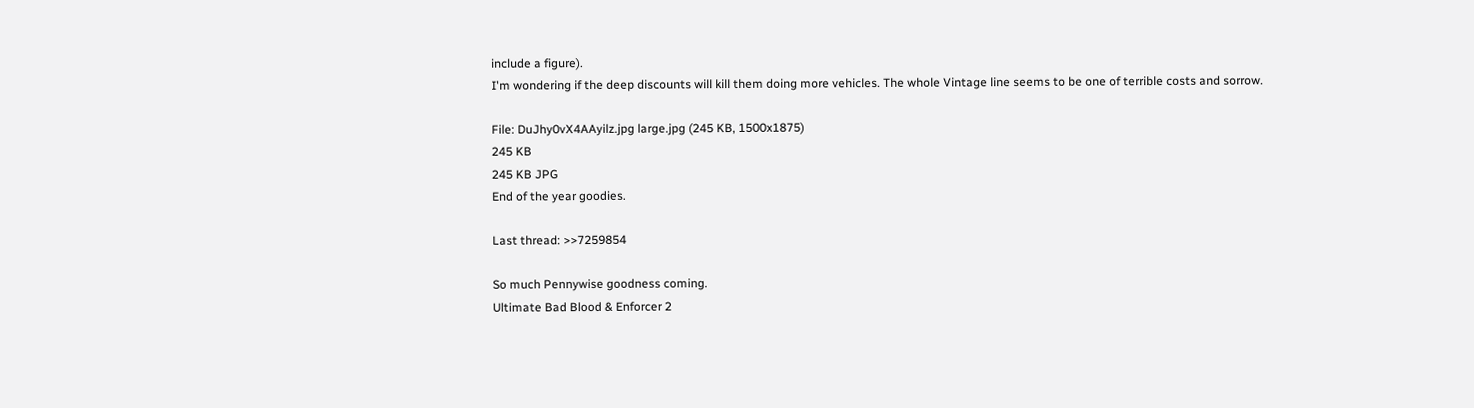include a figure).
I'm wondering if the deep discounts will kill them doing more vehicles. The whole Vintage line seems to be one of terrible costs and sorrow.

File: DuJhy0vX4AAyilz.jpg large.jpg (245 KB, 1500x1875)
245 KB
245 KB JPG
End of the year goodies.

Last thread: >>7259854

So much Pennywise goodness coming.
Ultimate Bad Blood & Enforcer 2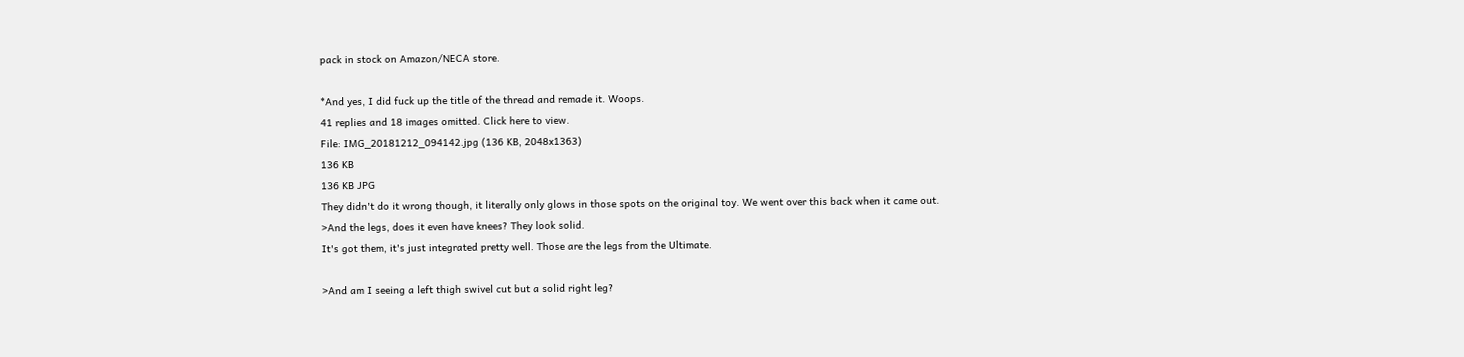pack in stock on Amazon/NECA store.

*And yes, I did fuck up the title of the thread and remade it. Woops.
41 replies and 18 images omitted. Click here to view.
File: IMG_20181212_094142.jpg (136 KB, 2048x1363)
136 KB
136 KB JPG
They didn't do it wrong though, it literally only glows in those spots on the original toy. We went over this back when it came out.
>And the legs, does it even have knees? They look solid.
It's got them, it's just integrated pretty well. Those are the legs from the Ultimate.

>And am I seeing a left thigh swivel cut but a solid right leg?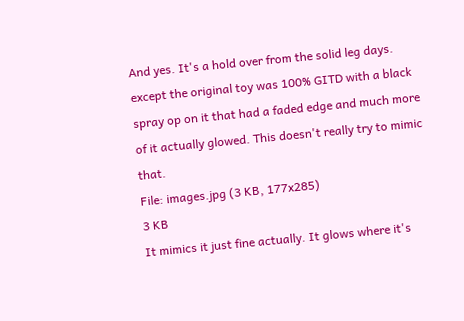And yes. It's a hold over from the solid leg days.
except the original toy was 100% GITD with a black spray op on it that had a faded edge and much more of it actually glowed. This doesn't really try to mimic that.
File: images.jpg (3 KB, 177x285)
3 KB
It mimics it just fine actually. It glows where it's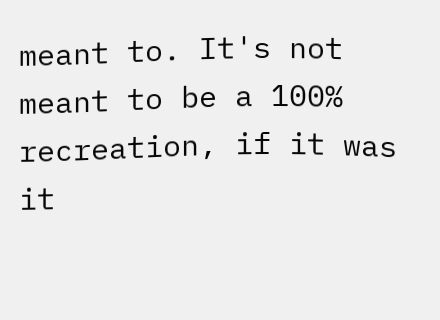meant to. It's not meant to be a 100% recreation, if it was it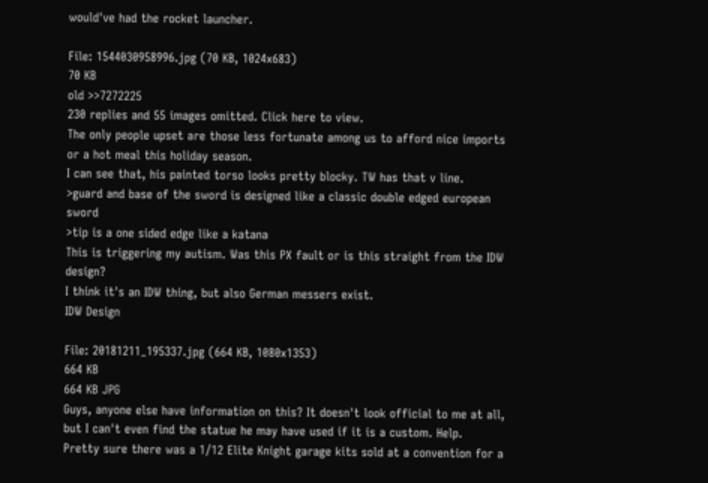would've had the rocket launcher.

File: 1544030958996.jpg (70 KB, 1024x683)
70 KB
old >>7272225
230 replies and 55 images omitted. Click here to view.
The only people upset are those less fortunate among us to afford nice imports or a hot meal this holiday season.
I can see that, his painted torso looks pretty blocky. TW has that v line.
>guard and base of the sword is designed like a classic double edged european sword
>tip is a one sided edge like a katana
This is triggering my autism. Was this PX fault or is this straight from the IDW design?
I think it's an IDW thing, but also German messers exist.
IDW Design

File: 20181211_195337.jpg (664 KB, 1080x1353)
664 KB
664 KB JPG
Guys, anyone else have information on this? It doesn't look official to me at all, but I can't even find the statue he may have used if it is a custom. Help.
Pretty sure there was a 1/12 Elite Knight garage kits sold at a convention for a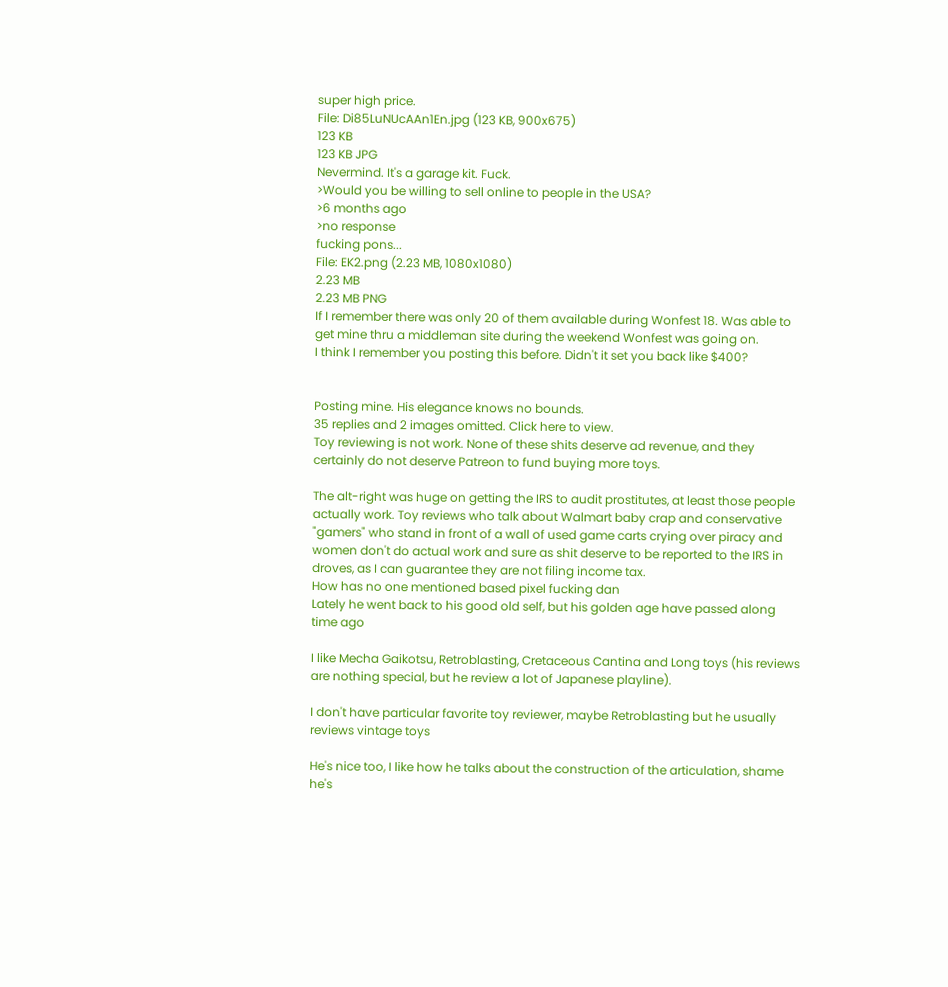super high price.
File: Di85LuNUcAAn1En.jpg (123 KB, 900x675)
123 KB
123 KB JPG
Nevermind. It's a garage kit. Fuck.
>Would you be willing to sell online to people in the USA?
>6 months ago
>no response
fucking pons...
File: EK2.png (2.23 MB, 1080x1080)
2.23 MB
2.23 MB PNG
If I remember there was only 20 of them available during Wonfest 18. Was able to get mine thru a middleman site during the weekend Wonfest was going on.
I think I remember you posting this before. Didn't it set you back like $400?


Posting mine. His elegance knows no bounds.
35 replies and 2 images omitted. Click here to view.
Toy reviewing is not work. None of these shits deserve ad revenue, and they certainly do not deserve Patreon to fund buying more toys.

The alt-right was huge on getting the IRS to audit prostitutes, at least those people actually work. Toy reviews who talk about Walmart baby crap and conservative "gamers" who stand in front of a wall of used game carts crying over piracy and women don't do actual work and sure as shit deserve to be reported to the IRS in droves, as I can guarantee they are not filing income tax.
How has no one mentioned based pixel fucking dan
Lately he went back to his good old self, but his golden age have passed along time ago

I like Mecha Gaikotsu, Retroblasting, Cretaceous Cantina and Long toys (his reviews are nothing special, but he review a lot of Japanese playline).

I don't have particular favorite toy reviewer, maybe Retroblasting but he usually reviews vintage toys

He's nice too, I like how he talks about the construction of the articulation, shame he's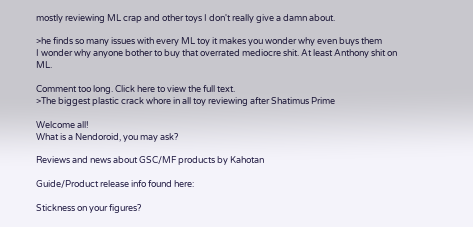mostly reviewing ML crap and other toys I don't really give a damn about.

>he finds so many issues with every ML toy it makes you wonder why even buys them
I wonder why anyone bother to buy that overrated mediocre shit. At least Anthony shit on ML.

Comment too long. Click here to view the full text.
>The biggest plastic crack whore in all toy reviewing after Shatimus Prime

Welcome all!
What is a Nendoroid, you may ask?

Reviews and news about GSC/MF products by Kahotan

Guide/Product release info found here:

Stickness on your figures?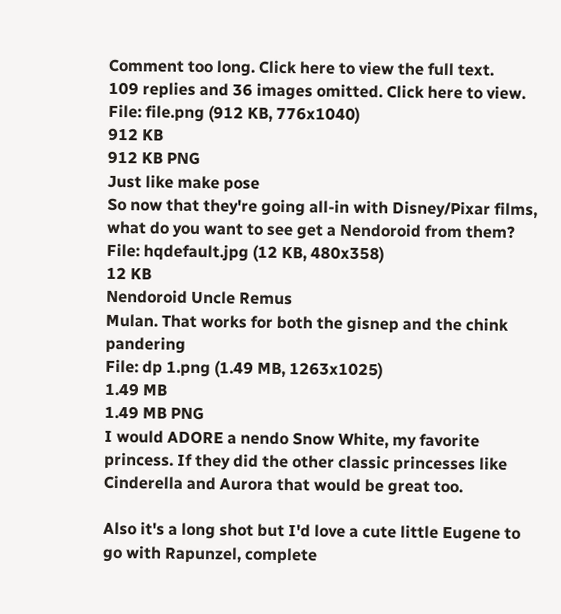Comment too long. Click here to view the full text.
109 replies and 36 images omitted. Click here to view.
File: file.png (912 KB, 776x1040)
912 KB
912 KB PNG
Just like make pose
So now that they're going all-in with Disney/Pixar films, what do you want to see get a Nendoroid from them?
File: hqdefault.jpg (12 KB, 480x358)
12 KB
Nendoroid Uncle Remus
Mulan. That works for both the gisnep and the chink pandering
File: dp 1.png (1.49 MB, 1263x1025)
1.49 MB
1.49 MB PNG
I would ADORE a nendo Snow White, my favorite princess. If they did the other classic princesses like Cinderella and Aurora that would be great too.

Also it's a long shot but I'd love a cute little Eugene to go with Rapunzel, complete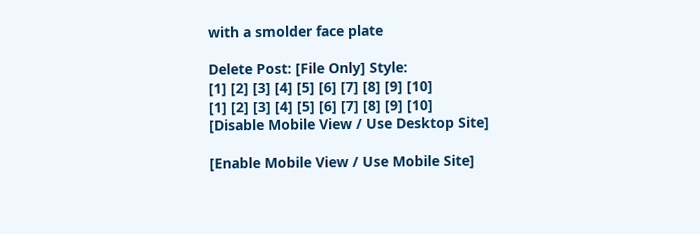with a smolder face plate

Delete Post: [File Only] Style:
[1] [2] [3] [4] [5] [6] [7] [8] [9] [10]
[1] [2] [3] [4] [5] [6] [7] [8] [9] [10]
[Disable Mobile View / Use Desktop Site]

[Enable Mobile View / Use Mobile Site]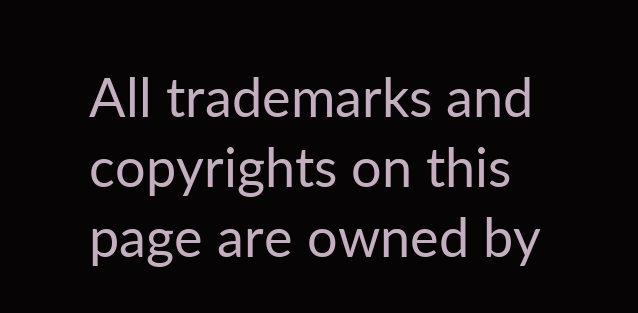All trademarks and copyrights on this page are owned by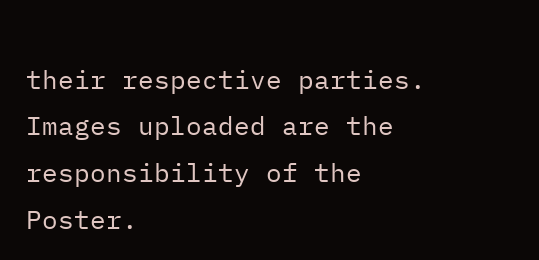their respective parties. Images uploaded are the responsibility of the Poster.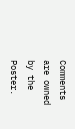Comments are owned by the Poster.